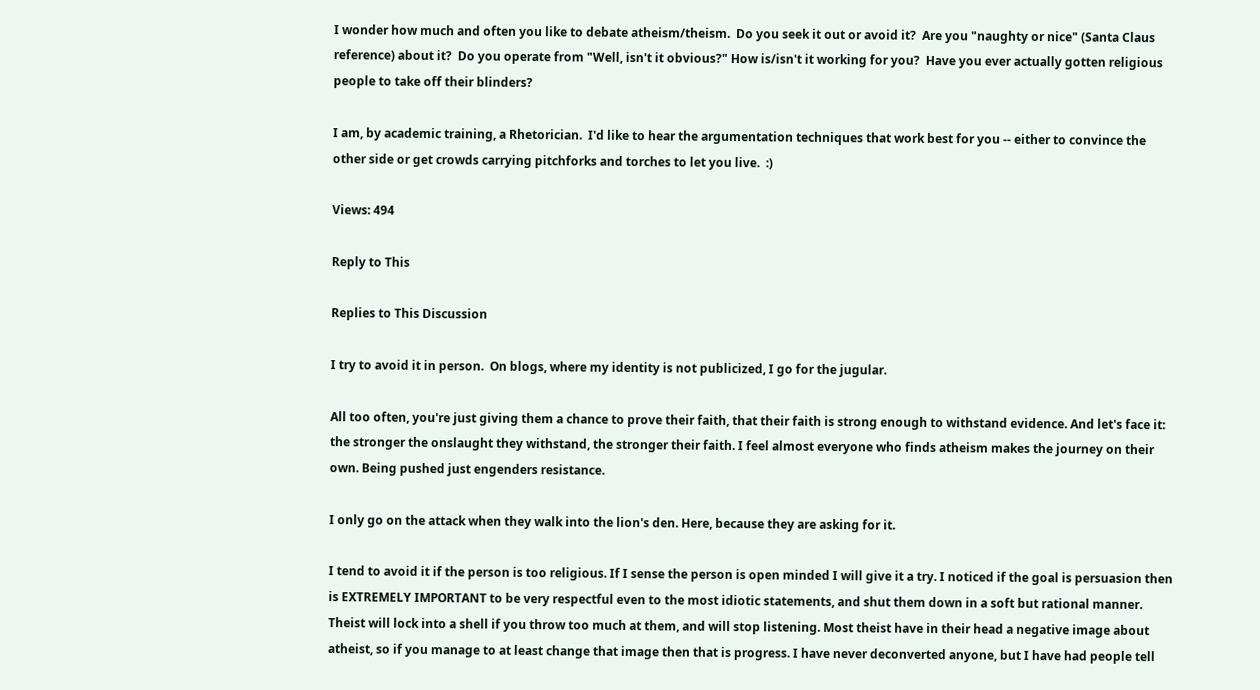I wonder how much and often you like to debate atheism/theism.  Do you seek it out or avoid it?  Are you "naughty or nice" (Santa Claus reference) about it?  Do you operate from "Well, isn't it obvious?" How is/isn't it working for you?  Have you ever actually gotten religious people to take off their blinders?

I am, by academic training, a Rhetorician.  I'd like to hear the argumentation techniques that work best for you -- either to convince the other side or get crowds carrying pitchforks and torches to let you live.  :)

Views: 494

Reply to This

Replies to This Discussion

I try to avoid it in person.  On blogs, where my identity is not publicized, I go for the jugular.

All too often, you're just giving them a chance to prove their faith, that their faith is strong enough to withstand evidence. And let's face it: the stronger the onslaught they withstand, the stronger their faith. I feel almost everyone who finds atheism makes the journey on their own. Being pushed just engenders resistance.

I only go on the attack when they walk into the lion's den. Here, because they are asking for it.

I tend to avoid it if the person is too religious. If I sense the person is open minded I will give it a try. I noticed if the goal is persuasion then is EXTREMELY IMPORTANT to be very respectful even to the most idiotic statements, and shut them down in a soft but rational manner. Theist will lock into a shell if you throw too much at them, and will stop listening. Most theist have in their head a negative image about atheist, so if you manage to at least change that image then that is progress. I have never deconverted anyone, but I have had people tell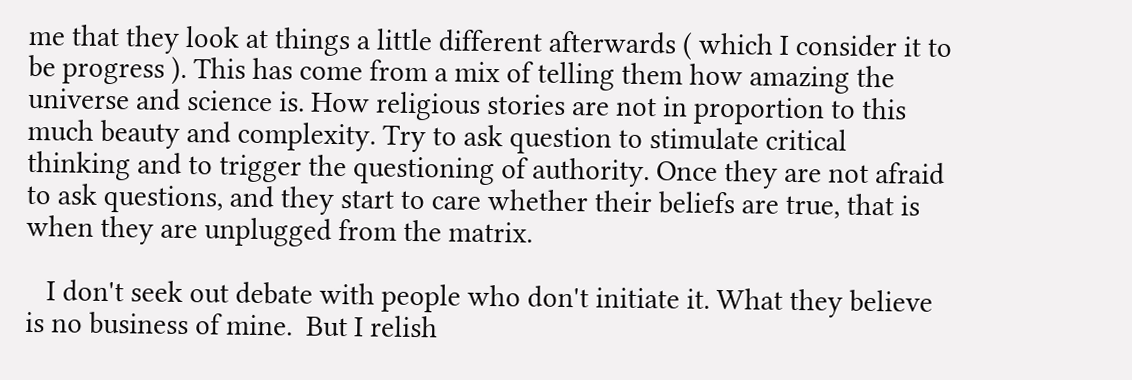me that they look at things a little different afterwards ( which I consider it to be progress ). This has come from a mix of telling them how amazing the universe and science is. How religious stories are not in proportion to this much beauty and complexity. Try to ask question to stimulate critical thinking and to trigger the questioning of authority. Once they are not afraid to ask questions, and they start to care whether their beliefs are true, that is when they are unplugged from the matrix.

   I don't seek out debate with people who don't initiate it. What they believe is no business of mine.  But I relish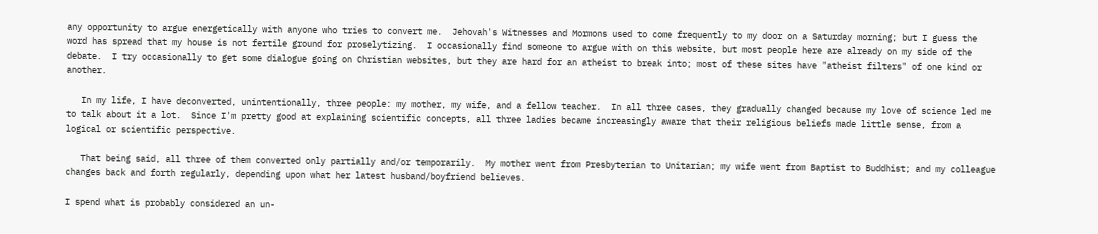any opportunity to argue energetically with anyone who tries to convert me.  Jehovah's Witnesses and Mormons used to come frequently to my door on a Saturday morning; but I guess the word has spread that my house is not fertile ground for proselytizing.  I occasionally find someone to argue with on this website, but most people here are already on my side of the debate.  I try occasionally to get some dialogue going on Christian websites, but they are hard for an atheist to break into; most of these sites have "atheist filters" of one kind or another.

   In my life, I have deconverted, unintentionally, three people: my mother, my wife, and a fellow teacher.  In all three cases, they gradually changed because my love of science led me to talk about it a lot.  Since I'm pretty good at explaining scientific concepts, all three ladies became increasingly aware that their religious beliefs made little sense, from a logical or scientific perspective.

   That being said, all three of them converted only partially and/or temporarily.  My mother went from Presbyterian to Unitarian; my wife went from Baptist to Buddhist; and my colleague changes back and forth regularly, depending upon what her latest husband/boyfriend believes.

I spend what is probably considered an un-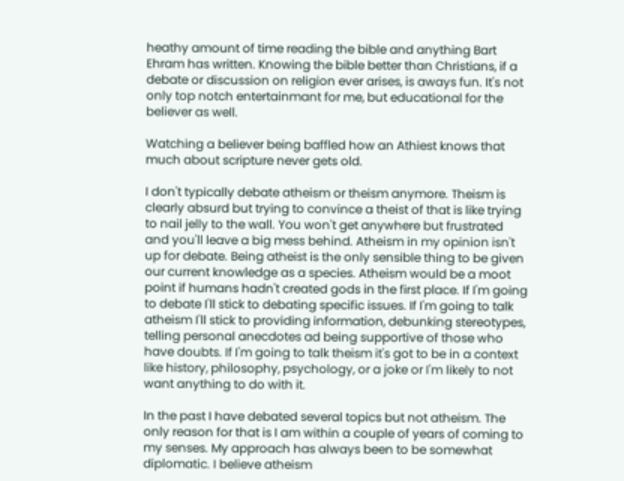heathy amount of time reading the bible and anything Bart Ehram has written. Knowing the bible better than Christians, if a debate or discussion on religion ever arises, is aways fun. It's not only top notch entertainmant for me, but educational for the believer as well.

Watching a believer being baffled how an Athiest knows that much about scripture never gets old.

I don't typically debate atheism or theism anymore. Theism is clearly absurd but trying to convince a theist of that is like trying to nail jelly to the wall. You won't get anywhere but frustrated and you'll leave a big mess behind. Atheism in my opinion isn't up for debate. Being atheist is the only sensible thing to be given our current knowledge as a species. Atheism would be a moot point if humans hadn't created gods in the first place. If I'm going to debate I'll stick to debating specific issues. If I'm going to talk atheism I'll stick to providing information, debunking stereotypes, telling personal anecdotes ad being supportive of those who have doubts. If I'm going to talk theism it's got to be in a context like history, philosophy, psychology, or a joke or I'm likely to not want anything to do with it.

In the past I have debated several topics but not atheism. The only reason for that is I am within a couple of years of coming to my senses. My approach has always been to be somewhat diplomatic. I believe atheism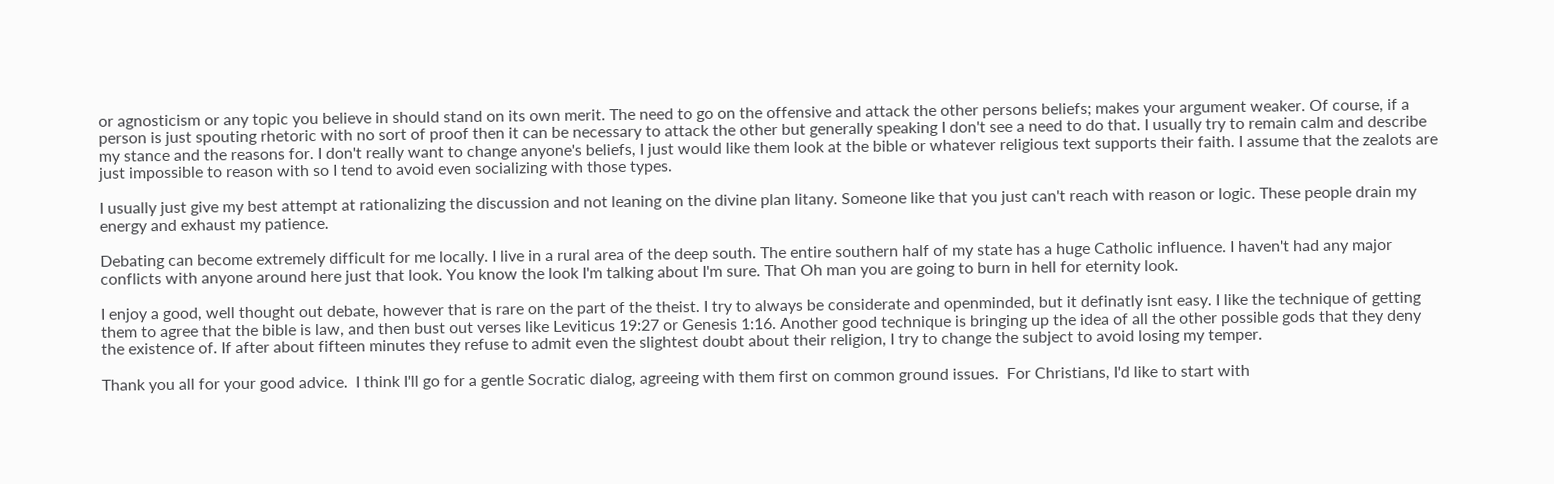or agnosticism or any topic you believe in should stand on its own merit. The need to go on the offensive and attack the other persons beliefs; makes your argument weaker. Of course, if a person is just spouting rhetoric with no sort of proof then it can be necessary to attack the other but generally speaking I don't see a need to do that. I usually try to remain calm and describe my stance and the reasons for. I don't really want to change anyone's beliefs, I just would like them look at the bible or whatever religious text supports their faith. I assume that the zealots are just impossible to reason with so I tend to avoid even socializing with those types.

I usually just give my best attempt at rationalizing the discussion and not leaning on the divine plan litany. Someone like that you just can't reach with reason or logic. These people drain my energy and exhaust my patience.

Debating can become extremely difficult for me locally. I live in a rural area of the deep south. The entire southern half of my state has a huge Catholic influence. I haven't had any major conflicts with anyone around here just that look. You know the look I'm talking about I'm sure. That Oh man you are going to burn in hell for eternity look.

I enjoy a good, well thought out debate, however that is rare on the part of the theist. I try to always be considerate and openminded, but it definatly isnt easy. I like the technique of getting them to agree that the bible is law, and then bust out verses like Leviticus 19:27 or Genesis 1:16. Another good technique is bringing up the idea of all the other possible gods that they deny the existence of. If after about fifteen minutes they refuse to admit even the slightest doubt about their religion, I try to change the subject to avoid losing my temper.

Thank you all for your good advice.  I think I'll go for a gentle Socratic dialog, agreeing with them first on common ground issues.  For Christians, I'd like to start with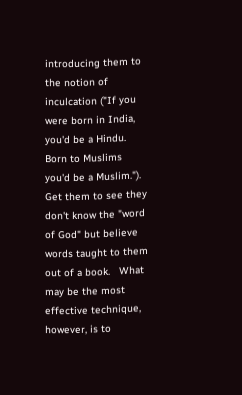introducing them to the notion of inculcation ("If you were born in India, you'd be a Hindu.  Born to Muslims you'd be a Muslim.").  Get them to see they don't know the "word of God" but believe words taught to them out of a book.   What may be the most effective technique, however, is to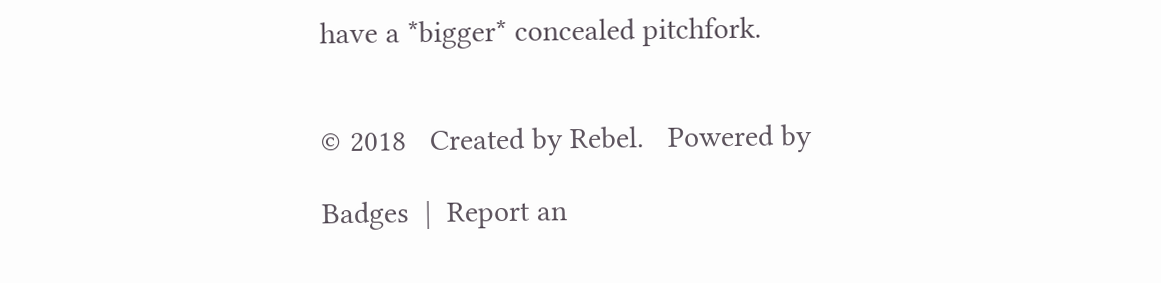have a *bigger* concealed pitchfork.


© 2018   Created by Rebel.   Powered by

Badges  |  Report an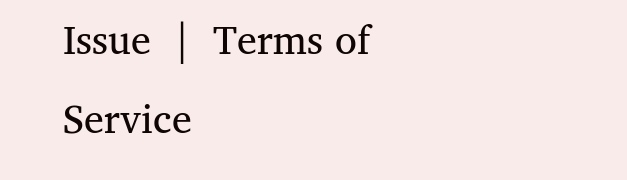Issue  |  Terms of Service